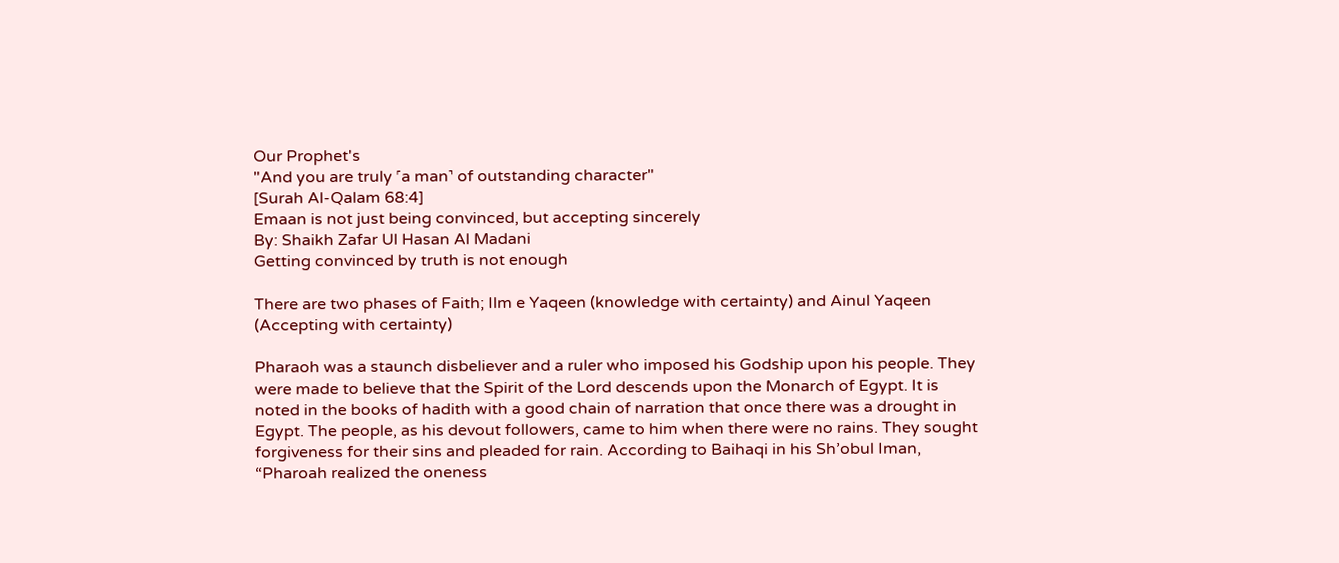Our Prophet's
"And you are truly ˹a man˺ of outstanding character"
[Surah Al-Qalam 68:4]
Emaan is not just being convinced, but accepting sincerely
By: Shaikh Zafar Ul Hasan Al Madani
Getting convinced by truth is not enough

There are two phases of Faith; Ilm e Yaqeen (knowledge with certainty) and Ainul Yaqeen (Accepting with certainty)

Pharaoh was a staunch disbeliever and a ruler who imposed his Godship upon his people. They were made to believe that the Spirit of the Lord descends upon the Monarch of Egypt. It is noted in the books of hadith with a good chain of narration that once there was a drought in Egypt. The people, as his devout followers, came to him when there were no rains. They sought forgiveness for their sins and pleaded for rain. According to Baihaqi in his Sh’obul Iman, “Pharoah realized the oneness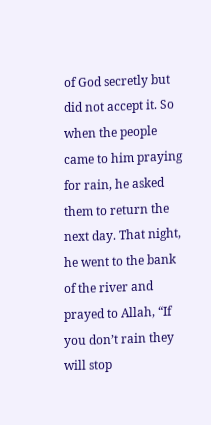of God secretly but did not accept it. So when the people came to him praying for rain, he asked them to return the next day. That night, he went to the bank of the river and prayed to Allah, “If you don’t rain they will stop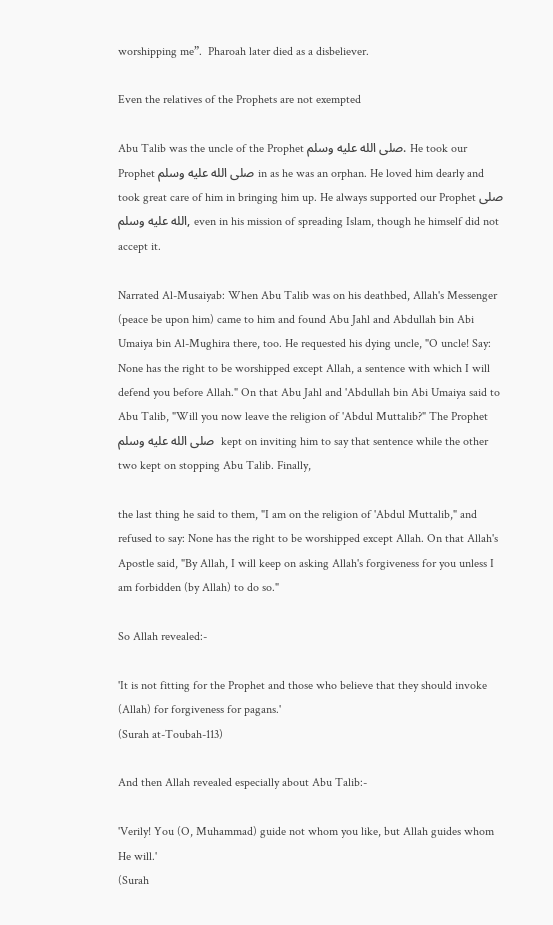worshipping me”.  Pharoah later died as a disbeliever.

Even the relatives of the Prophets are not exempted

Abu Talib was the uncle of the Prophet صلى الله عليه وسلم. He took our Prophet صلى الله عليه وسلم in as he was an orphan. He loved him dearly and took great care of him in bringing him up. He always supported our Prophet صلى الله عليه وسلم, even in his mission of spreading Islam, though he himself did not accept it.

Narrated Al-Musaiyab: When Abu Talib was on his deathbed, Allah's Messenger (peace be upon him) came to him and found Abu Jahl and Abdullah bin Abi Umaiya bin Al-Mughira there, too. He requested his dying uncle, "O uncle! Say: None has the right to be worshipped except Allah, a sentence with which I will defend you before Allah." On that Abu Jahl and 'Abdullah bin Abi Umaiya said to Abu Talib, "Will you now leave the religion of 'Abdul Muttalib?" The Prophet صلى الله عليه وسلم  kept on inviting him to say that sentence while the other two kept on stopping Abu Talib. Finally,

the last thing he said to them, "I am on the religion of 'Abdul Muttalib," and refused to say: None has the right to be worshipped except Allah. On that Allah's Apostle said, "By Allah, I will keep on asking Allah's forgiveness for you unless I am forbidden (by Allah) to do so."

So Allah revealed:-

'It is not fitting for the Prophet and those who believe that they should invoke (Allah) for forgiveness for pagans.'
(Surah at-Toubah-113)

And then Allah revealed especially about Abu Talib:-

'Verily! You (O, Muhammad) guide not whom you like, but Allah guides whom He will.'
(Surah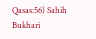Qasas:56) Sahih Bukhari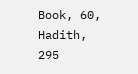Book, 60, Hadith, 295